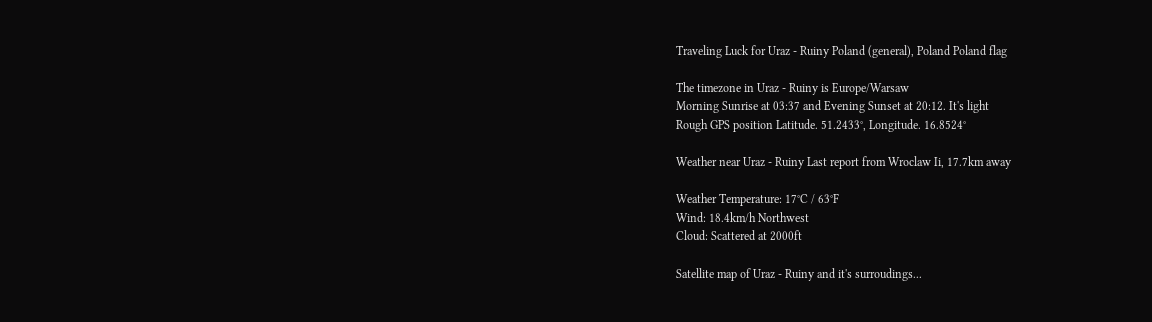Traveling Luck for Uraz - Ruiny Poland (general), Poland Poland flag

The timezone in Uraz - Ruiny is Europe/Warsaw
Morning Sunrise at 03:37 and Evening Sunset at 20:12. It's light
Rough GPS position Latitude. 51.2433°, Longitude. 16.8524°

Weather near Uraz - Ruiny Last report from Wroclaw Ii, 17.7km away

Weather Temperature: 17°C / 63°F
Wind: 18.4km/h Northwest
Cloud: Scattered at 2000ft

Satellite map of Uraz - Ruiny and it's surroudings...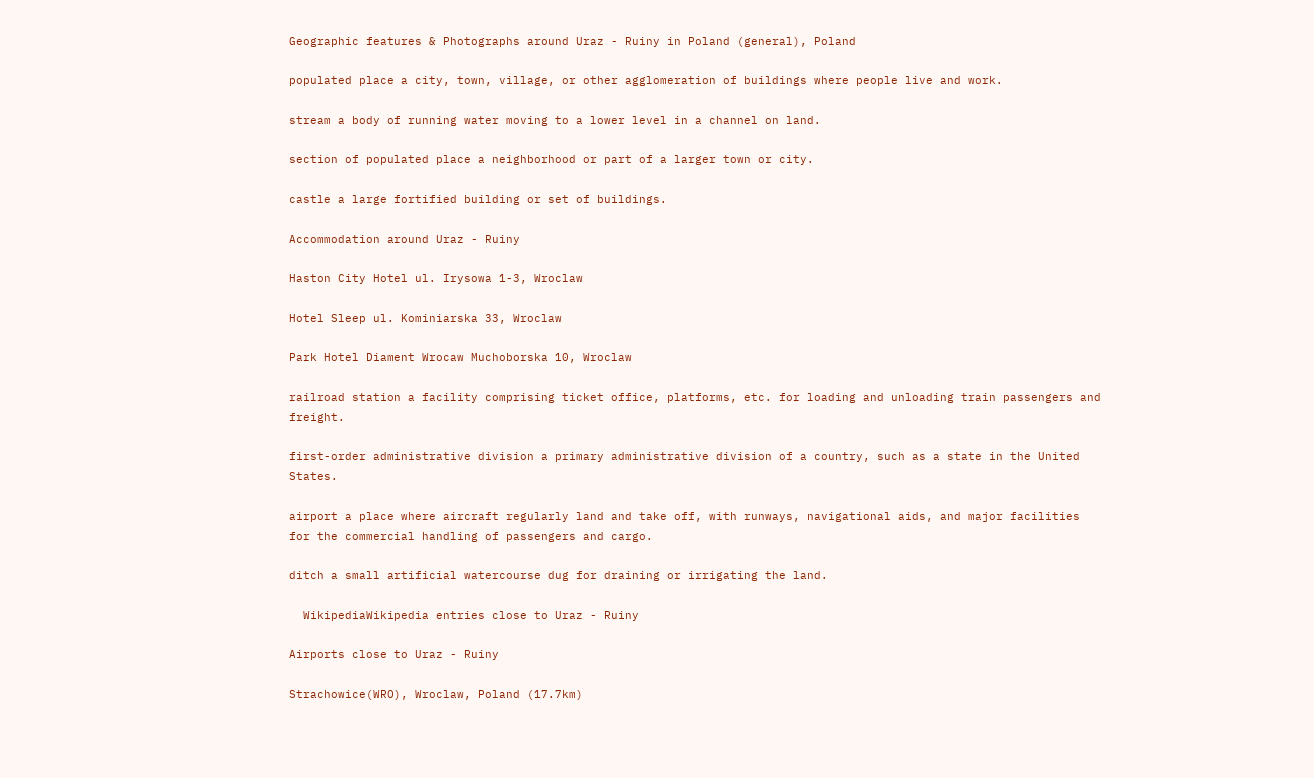Geographic features & Photographs around Uraz - Ruiny in Poland (general), Poland

populated place a city, town, village, or other agglomeration of buildings where people live and work.

stream a body of running water moving to a lower level in a channel on land.

section of populated place a neighborhood or part of a larger town or city.

castle a large fortified building or set of buildings.

Accommodation around Uraz - Ruiny

Haston City Hotel ul. Irysowa 1-3, Wroclaw

Hotel Sleep ul. Kominiarska 33, Wroclaw

Park Hotel Diament Wrocaw Muchoborska 10, Wroclaw

railroad station a facility comprising ticket office, platforms, etc. for loading and unloading train passengers and freight.

first-order administrative division a primary administrative division of a country, such as a state in the United States.

airport a place where aircraft regularly land and take off, with runways, navigational aids, and major facilities for the commercial handling of passengers and cargo.

ditch a small artificial watercourse dug for draining or irrigating the land.

  WikipediaWikipedia entries close to Uraz - Ruiny

Airports close to Uraz - Ruiny

Strachowice(WRO), Wroclaw, Poland (17.7km)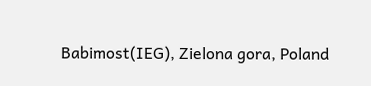Babimost(IEG), Zielona gora, Poland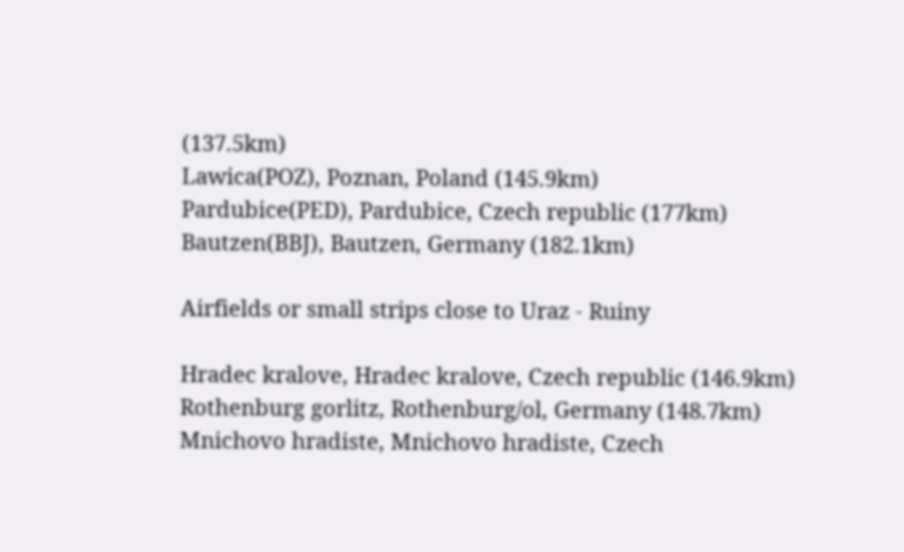(137.5km)
Lawica(POZ), Poznan, Poland (145.9km)
Pardubice(PED), Pardubice, Czech republic (177km)
Bautzen(BBJ), Bautzen, Germany (182.1km)

Airfields or small strips close to Uraz - Ruiny

Hradec kralove, Hradec kralove, Czech republic (146.9km)
Rothenburg gorlitz, Rothenburg/ol, Germany (148.7km)
Mnichovo hradiste, Mnichovo hradiste, Czech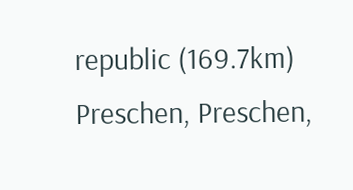republic (169.7km)
Preschen, Preschen,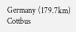Germany (179.7km)
Cottbus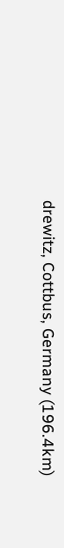drewitz, Cottbus, Germany (196.4km)